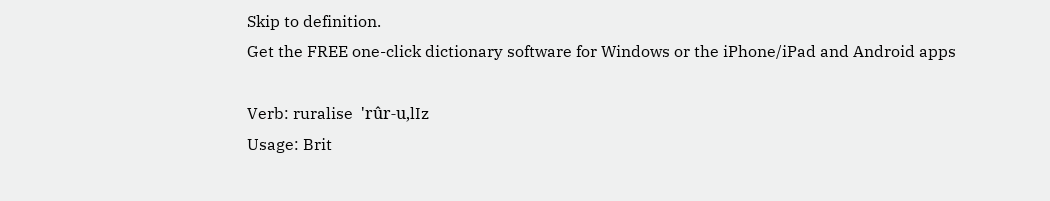Skip to definition.
Get the FREE one-click dictionary software for Windows or the iPhone/iPad and Android apps

Verb: ruralise  'rûr-u,lIz
Usage: Brit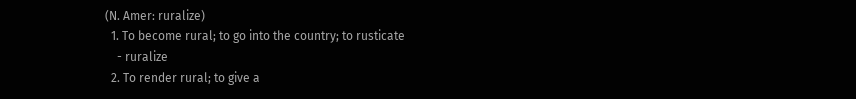(N. Amer: ruralize)
  1. To become rural; to go into the country; to rusticate
    - ruralize
  2. To render rural; to give a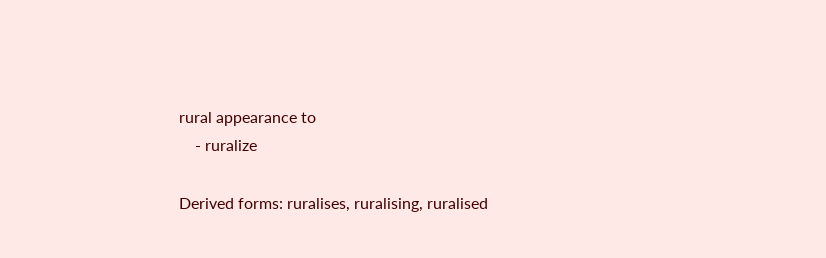rural appearance to
    - ruralize

Derived forms: ruralises, ruralising, ruralised